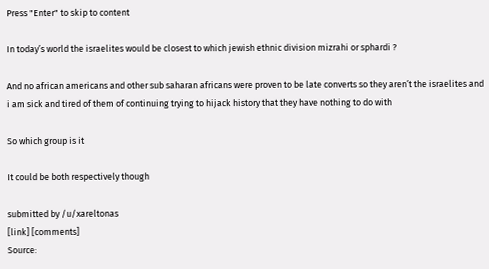Press "Enter" to skip to content

In today’s world the israelites would be closest to which jewish ethnic division mizrahi or sphardi ?

And no african americans and other sub saharan africans were proven to be late converts so they aren’t the israelites and i am sick and tired of them of continuing trying to hijack history that they have nothing to do with

So which group is it

It could be both respectively though

submitted by /u/xareltonas
[link] [comments]
Source: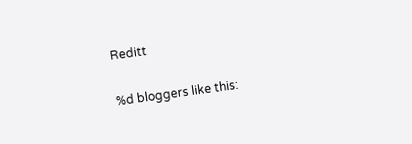Reditt

%d bloggers like this: